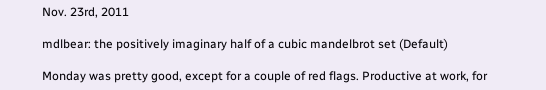Nov. 23rd, 2011

mdlbear: the positively imaginary half of a cubic mandelbrot set (Default)

Monday was pretty good, except for a couple of red flags. Productive at work, for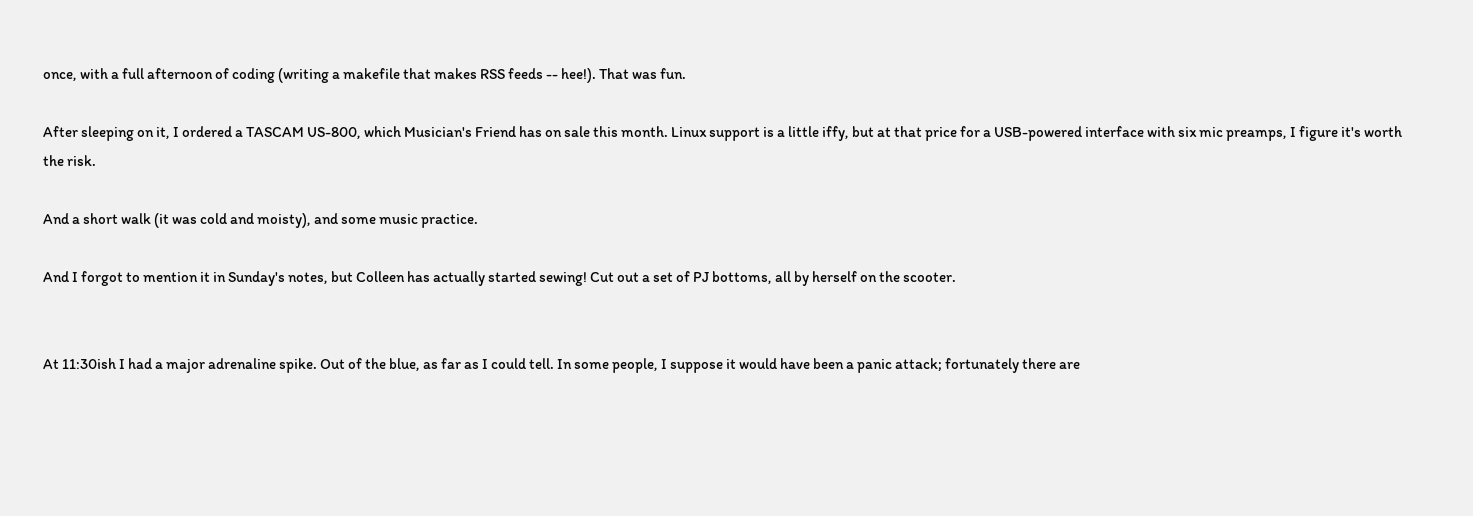once, with a full afternoon of coding (writing a makefile that makes RSS feeds -- hee!). That was fun.

After sleeping on it, I ordered a TASCAM US-800, which Musician's Friend has on sale this month. Linux support is a little iffy, but at that price for a USB-powered interface with six mic preamps, I figure it's worth the risk.

And a short walk (it was cold and moisty), and some music practice.

And I forgot to mention it in Sunday's notes, but Colleen has actually started sewing! Cut out a set of PJ bottoms, all by herself on the scooter.


At 11:30ish I had a major adrenaline spike. Out of the blue, as far as I could tell. In some people, I suppose it would have been a panic attack; fortunately there are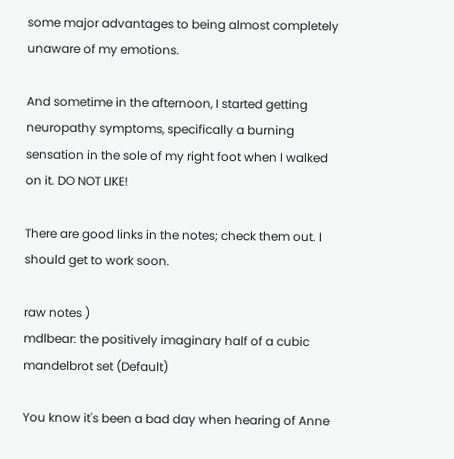some major advantages to being almost completely unaware of my emotions.

And sometime in the afternoon, I started getting neuropathy symptoms, specifically a burning sensation in the sole of my right foot when I walked on it. DO NOT LIKE!

There are good links in the notes; check them out. I should get to work soon.

raw notes )
mdlbear: the positively imaginary half of a cubic mandelbrot set (Default)

You know it's been a bad day when hearing of Anne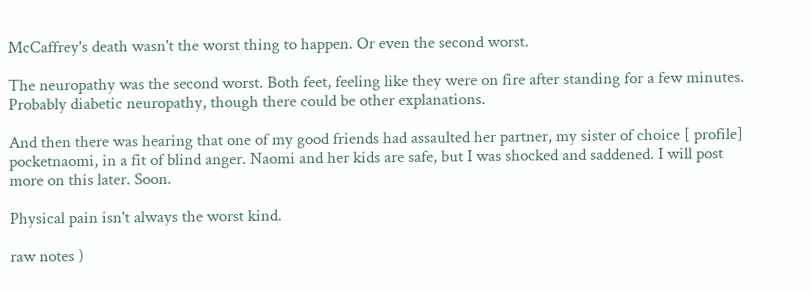McCaffrey's death wasn't the worst thing to happen. Or even the second worst.

The neuropathy was the second worst. Both feet, feeling like they were on fire after standing for a few minutes. Probably diabetic neuropathy, though there could be other explanations.

And then there was hearing that one of my good friends had assaulted her partner, my sister of choice [ profile] pocketnaomi, in a fit of blind anger. Naomi and her kids are safe, but I was shocked and saddened. I will post more on this later. Soon.

Physical pain isn't always the worst kind.

raw notes )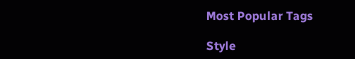Most Popular Tags

Style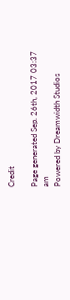Credit

Page generated Sep. 26th, 2017 03:37 am
Powered by Dreamwidth Studios